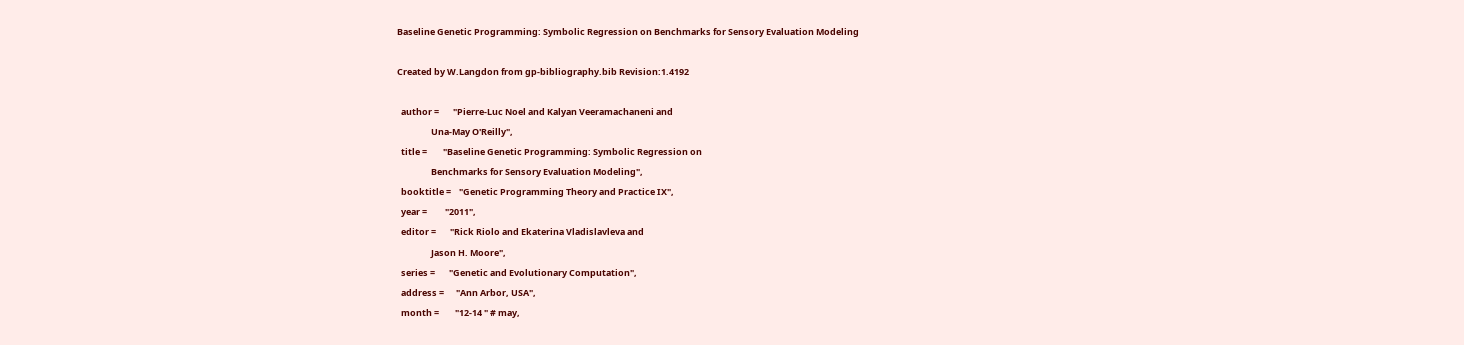Baseline Genetic Programming: Symbolic Regression on Benchmarks for Sensory Evaluation Modeling

Created by W.Langdon from gp-bibliography.bib Revision:1.4192

  author =       "Pierre-Luc Noel and Kalyan Veeramachaneni and
                 Una-May O'Reilly",
  title =        "Baseline Genetic Programming: Symbolic Regression on
                 Benchmarks for Sensory Evaluation Modeling",
  booktitle =    "Genetic Programming Theory and Practice IX",
  year =         "2011",
  editor =       "Rick Riolo and Ekaterina Vladislavleva and
                 Jason H. Moore",
  series =       "Genetic and Evolutionary Computation",
  address =      "Ann Arbor, USA",
  month =        "12-14 " # may,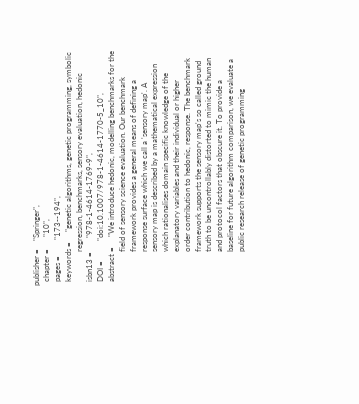publisher =    "Springer",
  chapter =      "10",
  pages =        "173--194",
  keywords =     "genetic algorithms, genetic programming, symbolic
                 regression, benchmarks, sensory evaluation, hedonic
  isbn13 =       "978-1-4614-1769-9",
  DOI =          "doi:10.1007/978-1-4614-1770-5_10",
  abstract =     "We introduce hedonic, modelling benchmarks for the
                 field of sensory science evaluation. Our benchmark
                 framework provides a general means of defining a
                 response surface which we call a 'sensory map'. A
                 sensory map is described by a mathematical expression
                 which rationalises domain specific knowledge of the
                 explanatory variables and their individual or higher
                 order contribution to hedonic, response. The benchmark
                 framework supports the sensory map's so called ground
                 truth to be uncontrollably distorted to mimic the human
                 and protocol factors that obscure it. To provide a
                 baseline for future algorithm comparison, we evaluate a
                 public research release of genetic programming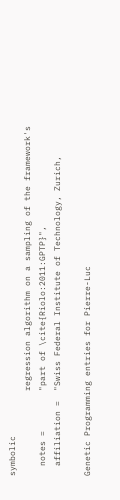symbolic
                 regression algorithm on a sampling of the framework's
  notes =        "part of \cite{Riolo:2011:GPTP}",
  affiliation =  "Swiss Federal Institute of Technology, Zurich,

Genetic Programming entries for Pierre-Luc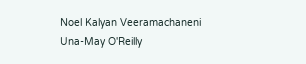Noel Kalyan Veeramachaneni Una-May O'Reilly